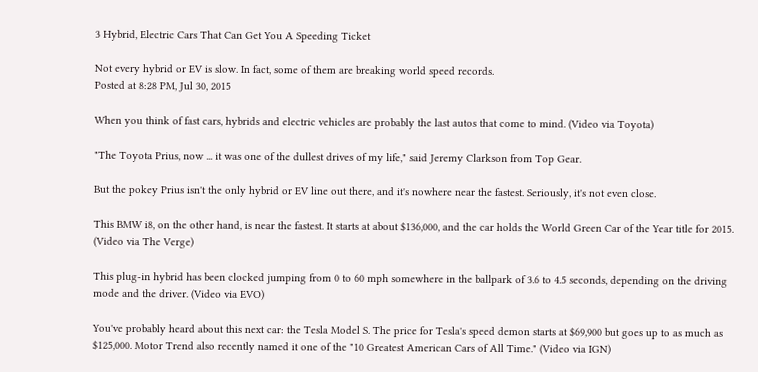3 Hybrid, Electric Cars That Can Get You A Speeding Ticket

Not every hybrid or EV is slow. In fact, some of them are breaking world speed records.
Posted at 8:28 PM, Jul 30, 2015

When you think of fast cars, hybrids and electric vehicles are probably the last autos that come to mind. (Video via Toyota)

"The Toyota Prius, now ... it was one of the dullest drives of my life," said Jeremy Clarkson from Top Gear.

But the pokey Prius isn't the only hybrid or EV line out there, and it's nowhere near the fastest. Seriously, it's not even close.

This BMW i8, on the other hand, is near the fastest. It starts at about $136,000, and the car holds the World Green Car of the Year title for 2015. (Video via The Verge)

This plug-in hybrid has been clocked jumping from 0 to 60 mph somewhere in the ballpark of 3.6 to 4.5 seconds, depending on the driving mode and the driver. (Video via EVO)

You've probably heard about this next car: the Tesla Model S. The price for Tesla's speed demon starts at $69,900 but goes up to as much as $125,000. Motor Trend also recently named it one of the "10 Greatest American Cars of All Time." (Video via IGN)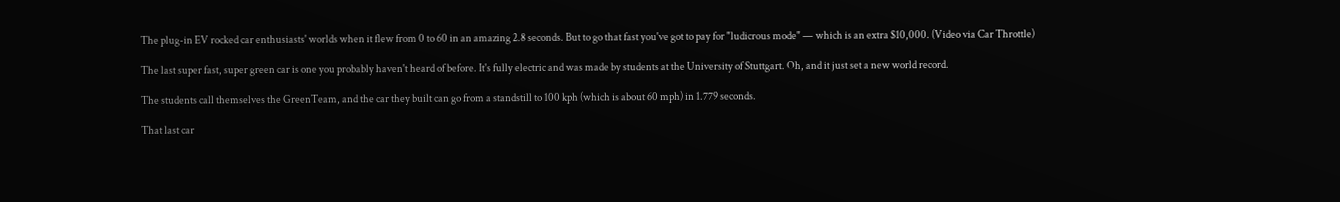The plug-in EV rocked car enthusiasts' worlds when it flew from 0 to 60 in an amazing 2.8 seconds. But to go that fast you've got to pay for "ludicrous mode" — which is an extra $10,000. (Video via Car Throttle)

The last super fast, super green car is one you probably haven't heard of before. It's fully electric and was made by students at the University of Stuttgart. Oh, and it just set a new world record.

The students call themselves the GreenTeam, and the car they built can go from a standstill to 100 kph (which is about 60 mph) in 1.779 seconds.

That last car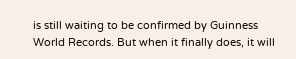is still waiting to be confirmed by Guinness World Records. But when it finally does, it will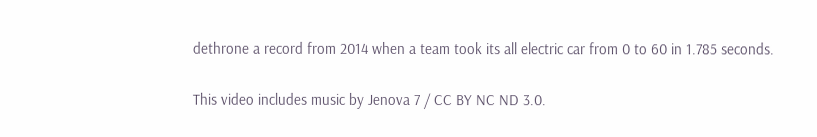dethrone a record from 2014 when a team took its all electric car from 0 to 60 in 1.785 seconds.

This video includes music by Jenova 7 / CC BY NC ND 3.0.